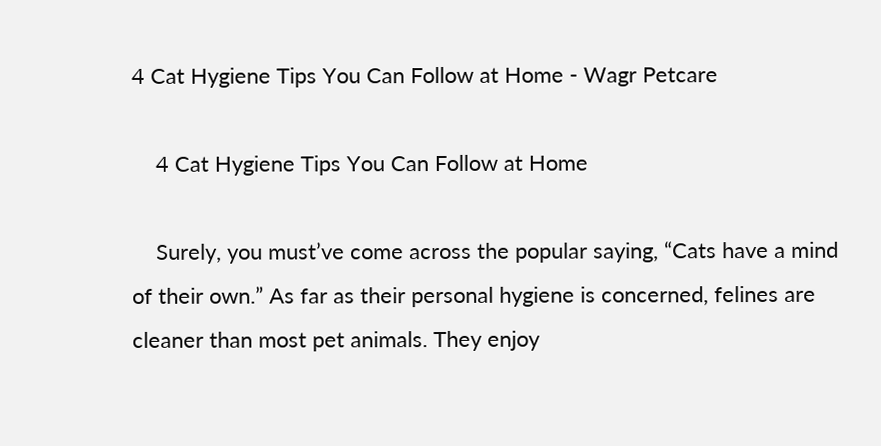4 Cat Hygiene Tips You Can Follow at Home - Wagr Petcare

    4 Cat Hygiene Tips You Can Follow at Home

    Surely, you must’ve come across the popular saying, “Cats have a mind of their own.” As far as their personal hygiene is concerned, felines are cleaner than most pet animals. They enjoy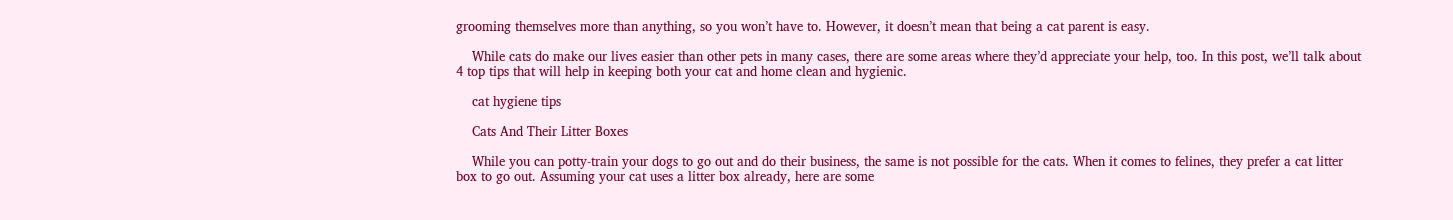grooming themselves more than anything, so you won’t have to. However, it doesn’t mean that being a cat parent is easy.

    While cats do make our lives easier than other pets in many cases, there are some areas where they’d appreciate your help, too. In this post, we’ll talk about 4 top tips that will help in keeping both your cat and home clean and hygienic.

    cat hygiene tips

    Cats And Their Litter Boxes

    While you can potty-train your dogs to go out and do their business, the same is not possible for the cats. When it comes to felines, they prefer a cat litter box to go out. Assuming your cat uses a litter box already, here are some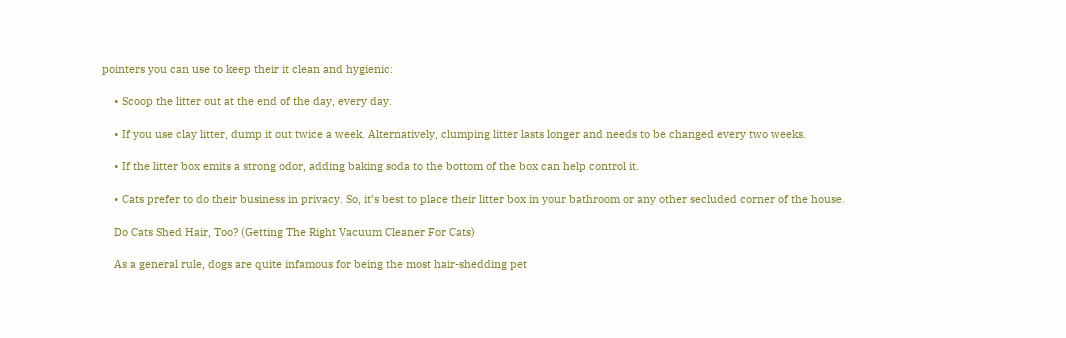pointers you can use to keep their it clean and hygienic:

    • Scoop the litter out at the end of the day, every day.

    • If you use clay litter, dump it out twice a week. Alternatively, clumping litter lasts longer and needs to be changed every two weeks.

    • If the litter box emits a strong odor, adding baking soda to the bottom of the box can help control it.

    • Cats prefer to do their business in privacy. So, it’s best to place their litter box in your bathroom or any other secluded corner of the house.

    Do Cats Shed Hair, Too? (Getting The Right Vacuum Cleaner For Cats)

    As a general rule, dogs are quite infamous for being the most hair-shedding pet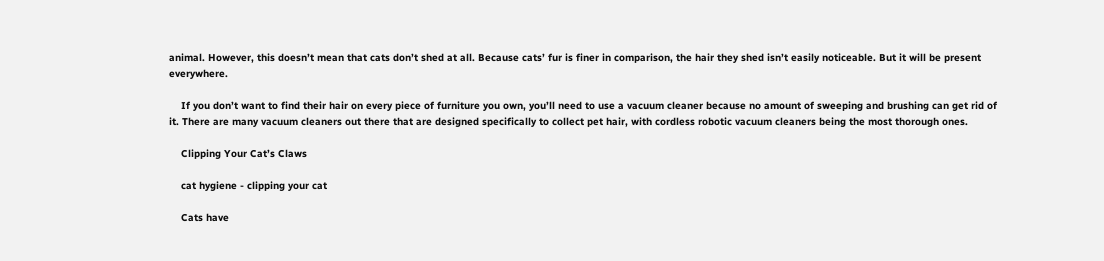animal. However, this doesn’t mean that cats don’t shed at all. Because cats’ fur is finer in comparison, the hair they shed isn’t easily noticeable. But it will be present everywhere.

    If you don’t want to find their hair on every piece of furniture you own, you’ll need to use a vacuum cleaner because no amount of sweeping and brushing can get rid of it. There are many vacuum cleaners out there that are designed specifically to collect pet hair, with cordless robotic vacuum cleaners being the most thorough ones.

    Clipping Your Cat’s Claws

    cat hygiene - clipping your cat

    Cats have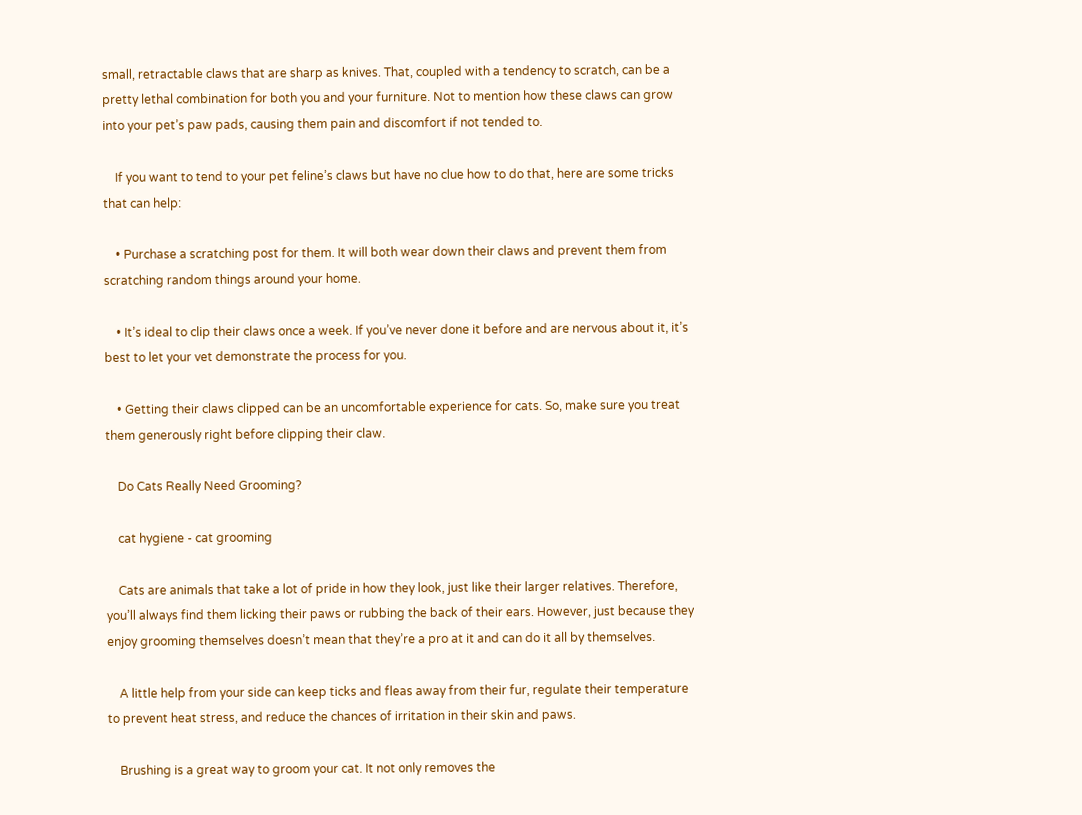small, retractable claws that are sharp as knives. That, coupled with a tendency to scratch, can be a pretty lethal combination for both you and your furniture. Not to mention how these claws can grow into your pet’s paw pads, causing them pain and discomfort if not tended to.

    If you want to tend to your pet feline’s claws but have no clue how to do that, here are some tricks that can help:

    • Purchase a scratching post for them. It will both wear down their claws and prevent them from scratching random things around your home.

    • It’s ideal to clip their claws once a week. If you’ve never done it before and are nervous about it, it’s best to let your vet demonstrate the process for you.

    • Getting their claws clipped can be an uncomfortable experience for cats. So, make sure you treat them generously right before clipping their claw.

    Do Cats Really Need Grooming?

    cat hygiene - cat grooming

    Cats are animals that take a lot of pride in how they look, just like their larger relatives. Therefore, you’ll always find them licking their paws or rubbing the back of their ears. However, just because they enjoy grooming themselves doesn’t mean that they’re a pro at it and can do it all by themselves.

    A little help from your side can keep ticks and fleas away from their fur, regulate their temperature to prevent heat stress, and reduce the chances of irritation in their skin and paws.

    Brushing is a great way to groom your cat. It not only removes the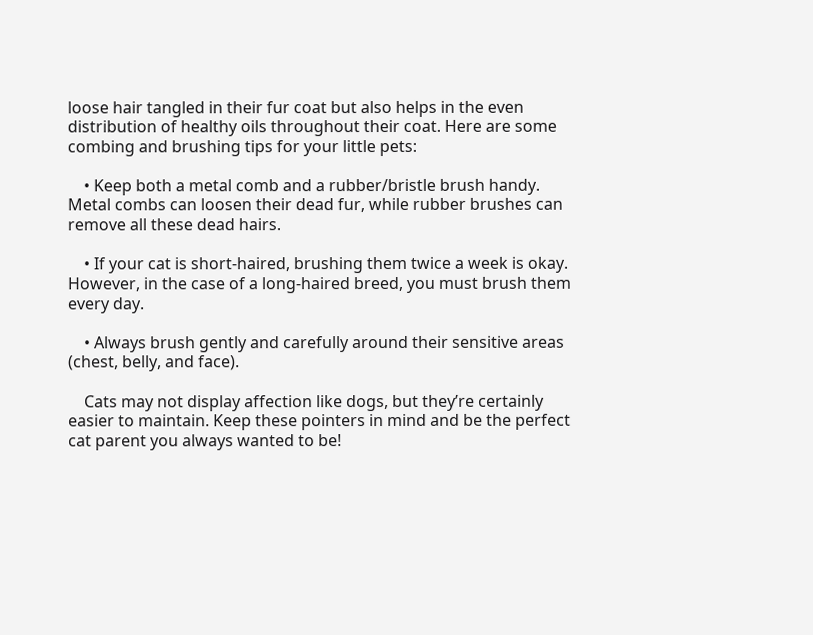loose hair tangled in their fur coat but also helps in the even distribution of healthy oils throughout their coat. Here are some combing and brushing tips for your little pets:

    • Keep both a metal comb and a rubber/bristle brush handy. Metal combs can loosen their dead fur, while rubber brushes can remove all these dead hairs.

    • If your cat is short-haired, brushing them twice a week is okay. However, in the case of a long-haired breed, you must brush them every day.

    • Always brush gently and carefully around their sensitive areas (chest, belly, and face).

    Cats may not display affection like dogs, but they’re certainly easier to maintain. Keep these pointers in mind and be the perfect cat parent you always wanted to be!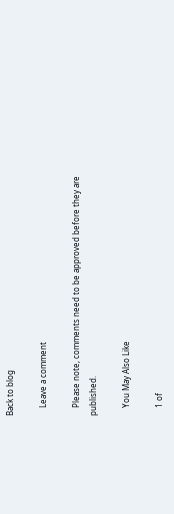Back to blog

    Leave a comment

    Please note, comments need to be approved before they are published.

    You May Also Like

    1 of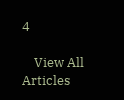4

    View All Articles